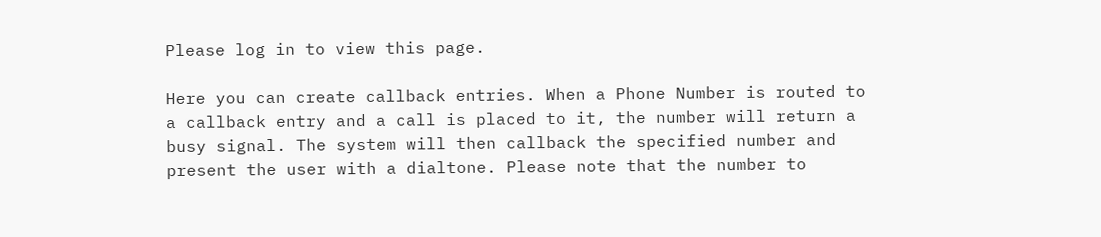Please log in to view this page.

Here you can create callback entries. When a Phone Number is routed to a callback entry and a call is placed to it, the number will return a busy signal. The system will then callback the specified number and present the user with a dialtone. Please note that the number to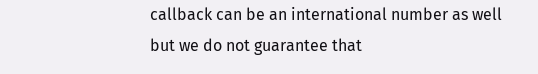callback can be an international number as well but we do not guarantee that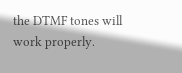the DTMF tones will work properly.